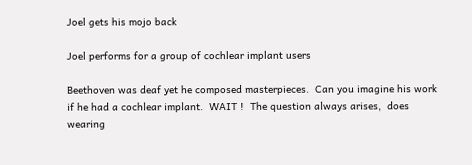Joel gets his mojo back

Joel performs for a group of cochlear implant users

Beethoven was deaf yet he composed masterpieces.  Can you imagine his work if he had a cochlear implant.  WAIT !  The question always arises,  does wearing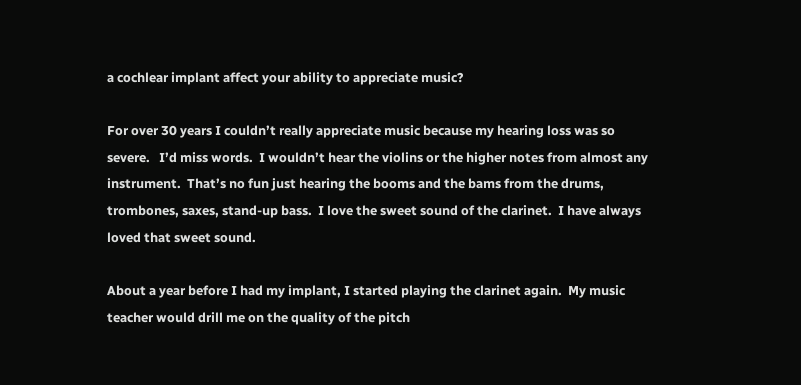a cochlear implant affect your ability to appreciate music?

For over 30 years I couldn’t really appreciate music because my hearing loss was so severe.   I’d miss words.  I wouldn’t hear the violins or the higher notes from almost any instrument.  That’s no fun just hearing the booms and the bams from the drums, trombones, saxes, stand-up bass.  I love the sweet sound of the clarinet.  I have always loved that sweet sound.

About a year before I had my implant, I started playing the clarinet again.  My music teacher would drill me on the quality of the pitch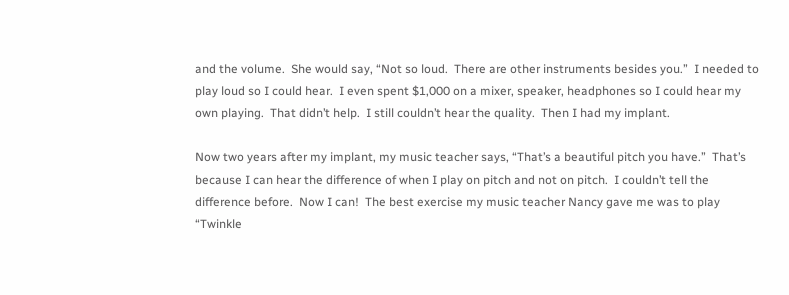and the volume.  She would say, “Not so loud.  There are other instruments besides you.”  I needed to play loud so I could hear.  I even spent $1,000 on a mixer, speaker, headphones so I could hear my own playing.  That didn’t help.  I still couldn’t hear the quality.  Then I had my implant.

Now two years after my implant, my music teacher says, “That’s a beautiful pitch you have.”  That’s because I can hear the difference of when I play on pitch and not on pitch.  I couldn’t tell the difference before.  Now I can!  The best exercise my music teacher Nancy gave me was to play “Twinkle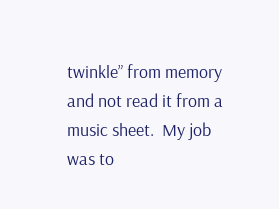twinkle” from memory and not read it from a music sheet.  My job was to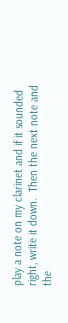play a note on my clarinet and if it sounded right, write it down.  Then the next note and the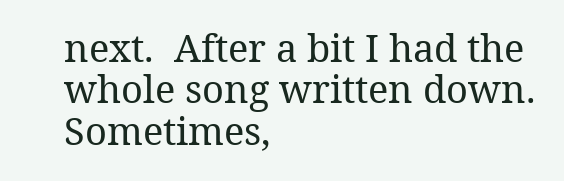next.  After a bit I had the whole song written down.  Sometimes,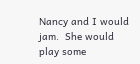Nancy and I would jam.  She would play some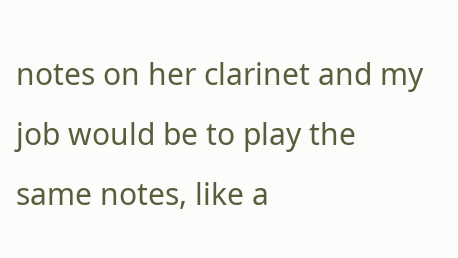notes on her clarinet and my job would be to play the same notes, like a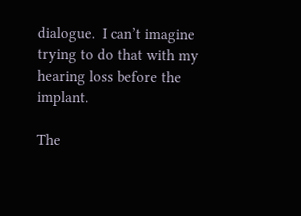dialogue.  I can’t imagine trying to do that with my hearing loss before the implant.

The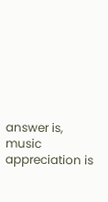answer is, music appreciation is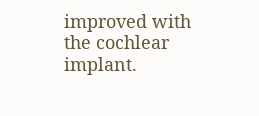improved with the cochlear implant.